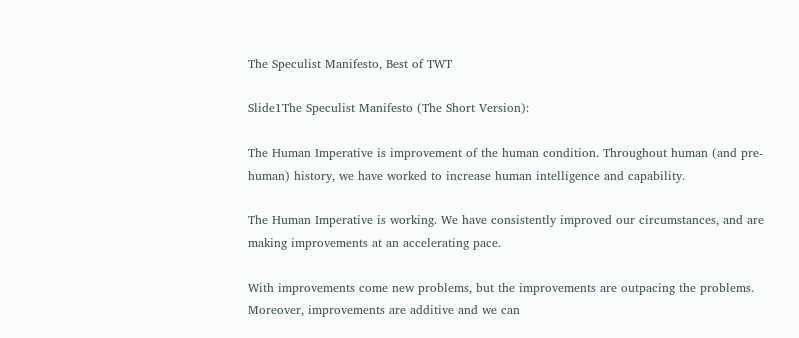The Speculist Manifesto, Best of TWT

Slide1The Speculist Manifesto (The Short Version):

The Human Imperative is improvement of the human condition. Throughout human (and pre-human) history, we have worked to increase human intelligence and capability.

The Human Imperative is working. We have consistently improved our circumstances, and are making improvements at an accelerating pace.

With improvements come new problems, but the improvements are outpacing the problems. Moreover, improvements are additive and we can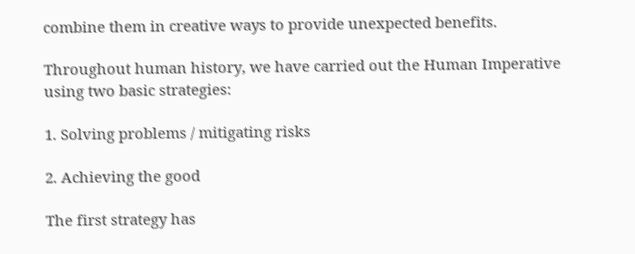combine them in creative ways to provide unexpected benefits.

Throughout human history, we have carried out the Human Imperative using two basic strategies:

1. Solving problems / mitigating risks

2. Achieving the good

The first strategy has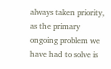always taken priority, as the primary ongoing problem we have had to solve is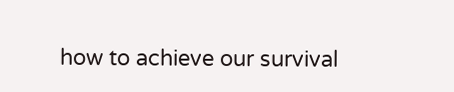how to achieve our survival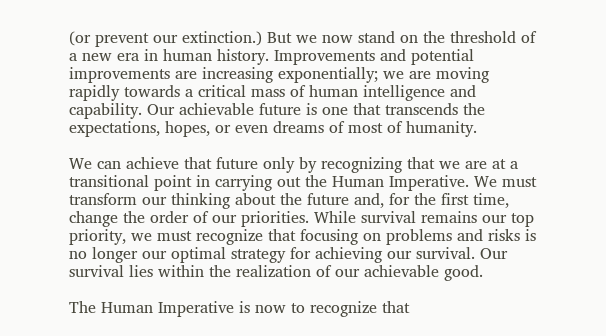(or prevent our extinction.) But we now stand on the threshold of a new era in human history. Improvements and potential improvements are increasing exponentially; we are moving rapidly towards a critical mass of human intelligence and capability. Our achievable future is one that transcends the expectations, hopes, or even dreams of most of humanity.

We can achieve that future only by recognizing that we are at a transitional point in carrying out the Human Imperative. We must transform our thinking about the future and, for the first time, change the order of our priorities. While survival remains our top priority, we must recognize that focusing on problems and risks is no longer our optimal strategy for achieving our survival. Our survival lies within the realization of our achievable good.

The Human Imperative is now to recognize that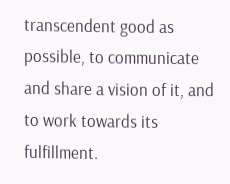transcendent good as possible, to communicate and share a vision of it, and to work towards its fulfillment.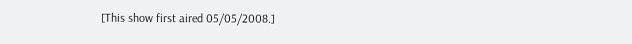[This show first aired 05/05/2008.]